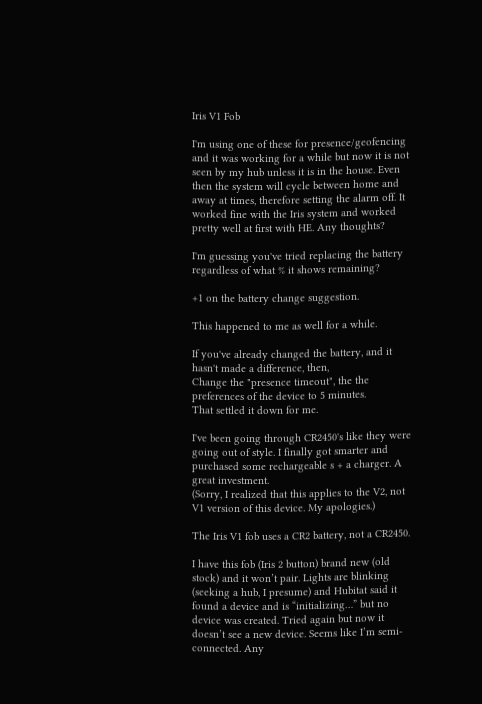Iris V1 Fob

I'm using one of these for presence/geofencing and it was working for a while but now it is not seen by my hub unless it is in the house. Even then the system will cycle between home and away at times, therefore setting the alarm off. It worked fine with the Iris system and worked pretty well at first with HE. Any thoughts?

I'm guessing you've tried replacing the battery regardless of what % it shows remaining?

+1 on the battery change suggestion.

This happened to me as well for a while.

If you've already changed the battery, and it hasn't made a difference, then,
Change the "presence timeout", the the preferences of the device to 5 minutes.
That settled it down for me.

I've been going through CR2450's like they were going out of style. I finally got smarter and purchased some rechargeable s + a charger. A great investment.
(Sorry, I realized that this applies to the V2, not V1 version of this device. My apologies.)

The Iris V1 fob uses a CR2 battery, not a CR2450.

I have this fob (Iris 2 button) brand new (old stock) and it won’t pair. Lights are blinking (seeking a hub, I presume) and Hubitat said it found a device and is “initializing…” but no device was created. Tried again but now it doesn’t see a new device. Seems like I’m semi-connected. Any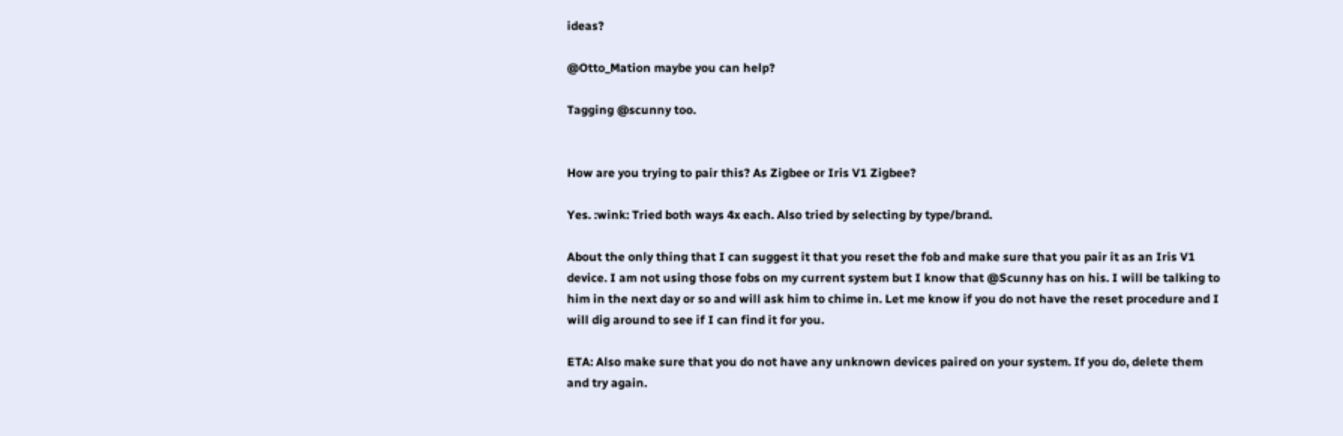ideas?

@Otto_Mation maybe you can help?

Tagging @scunny too.


How are you trying to pair this? As Zigbee or Iris V1 Zigbee?

Yes. :wink: Tried both ways 4x each. Also tried by selecting by type/brand.

About the only thing that I can suggest it that you reset the fob and make sure that you pair it as an Iris V1 device. I am not using those fobs on my current system but I know that @Scunny has on his. I will be talking to him in the next day or so and will ask him to chime in. Let me know if you do not have the reset procedure and I will dig around to see if I can find it for you.

ETA: Also make sure that you do not have any unknown devices paired on your system. If you do, delete them and try again.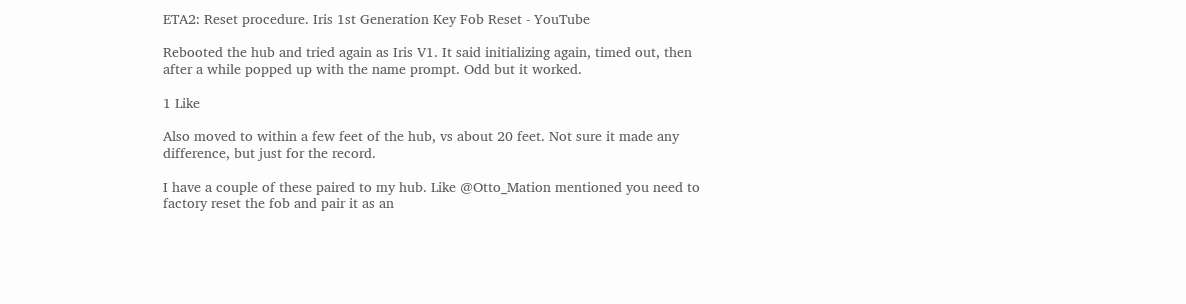ETA2: Reset procedure. Iris 1st Generation Key Fob Reset - YouTube

Rebooted the hub and tried again as Iris V1. It said initializing again, timed out, then after a while popped up with the name prompt. Odd but it worked.

1 Like

Also moved to within a few feet of the hub, vs about 20 feet. Not sure it made any difference, but just for the record.

I have a couple of these paired to my hub. Like @Otto_Mation mentioned you need to factory reset the fob and pair it as an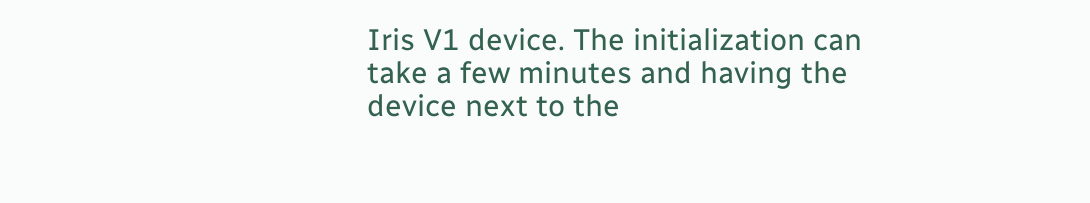Iris V1 device. The initialization can take a few minutes and having the device next to the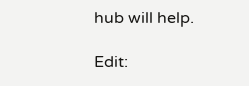hub will help.

Edit: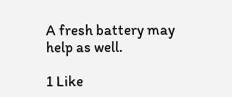A fresh battery may help as well.

1 Like